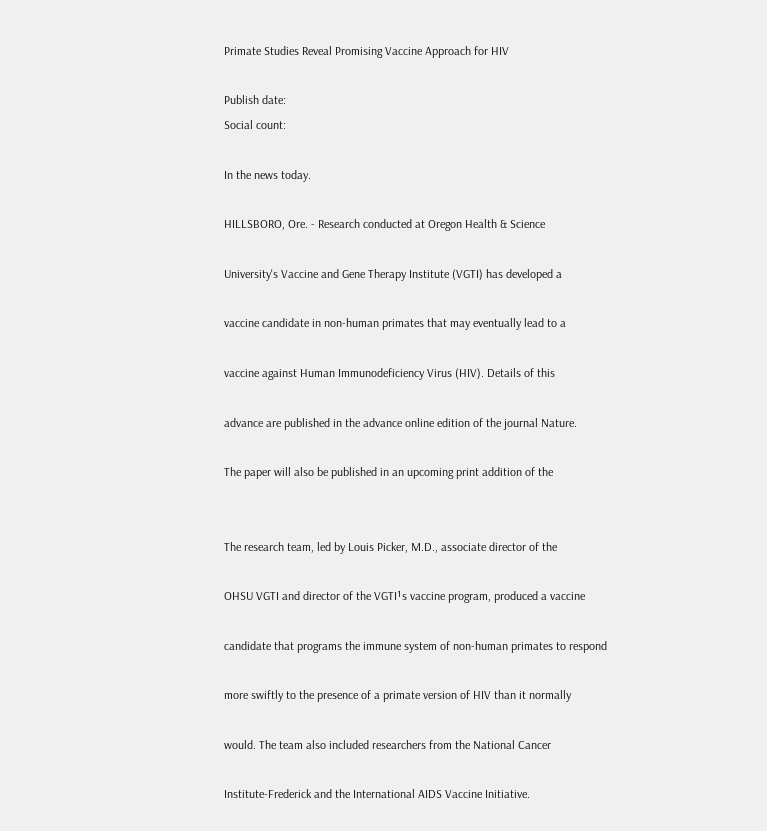Primate Studies Reveal Promising Vaccine Approach for HIV

Publish date:
Social count:

In the news today.

HILLSBORO, Ore. - Research conducted at Oregon Health & Science

University's Vaccine and Gene Therapy Institute (VGTI) has developed a

vaccine candidate in non-human primates that may eventually lead to a

vaccine against Human Immunodeficiency Virus (HIV). Details of this

advance are published in the advance online edition of the journal Nature.

The paper will also be published in an upcoming print addition of the


The research team, led by Louis Picker, M.D., associate director of the

OHSU VGTI and director of the VGTI¹s vaccine program, produced a vaccine

candidate that programs the immune system of non-human primates to respond

more swiftly to the presence of a primate version of HIV than it normally

would. The team also included researchers from the National Cancer

Institute-Frederick and the International AIDS Vaccine Initiative.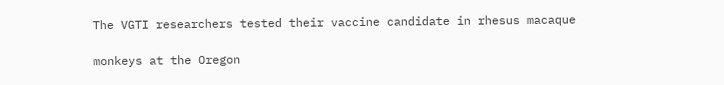The VGTI researchers tested their vaccine candidate in rhesus macaque

monkeys at the Oregon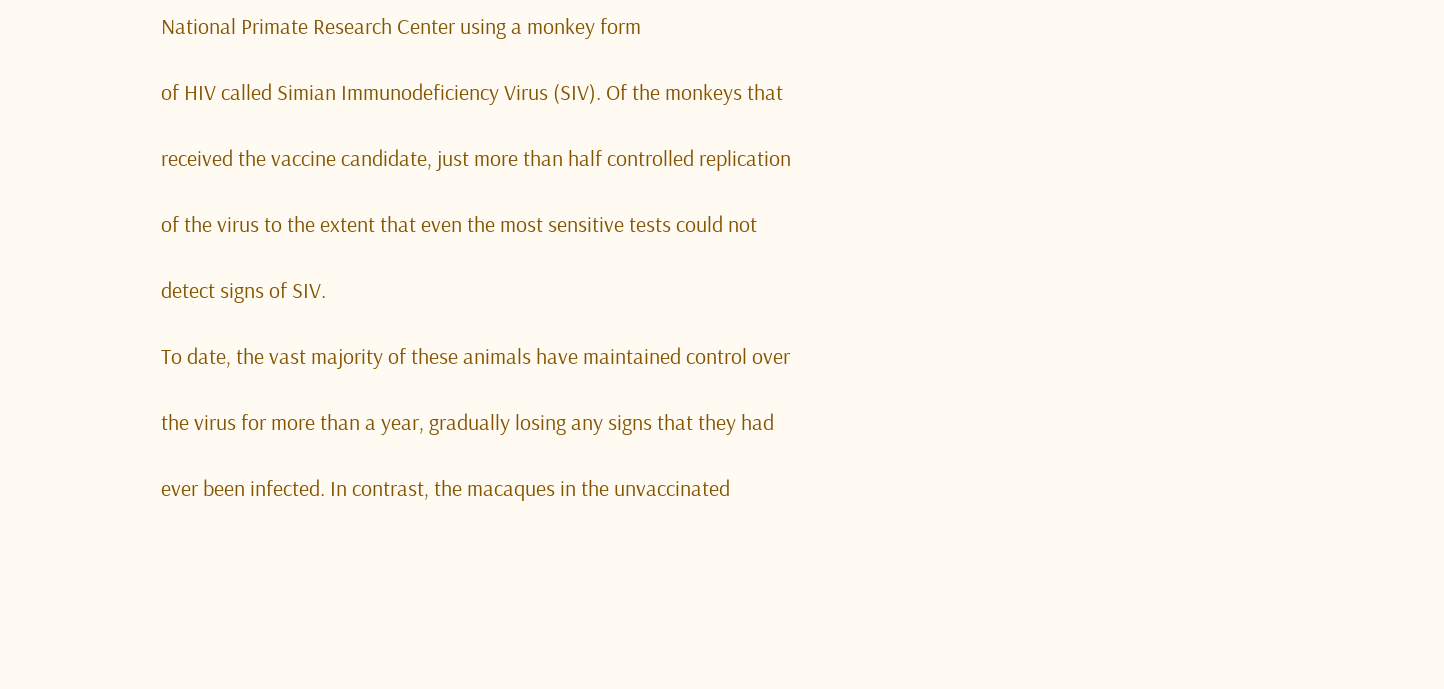National Primate Research Center using a monkey form

of HIV called Simian Immunodeficiency Virus (SIV). Of the monkeys that

received the vaccine candidate, just more than half controlled replication

of the virus to the extent that even the most sensitive tests could not

detect signs of SIV.

To date, the vast majority of these animals have maintained control over

the virus for more than a year, gradually losing any signs that they had

ever been infected. In contrast, the macaques in the unvaccinated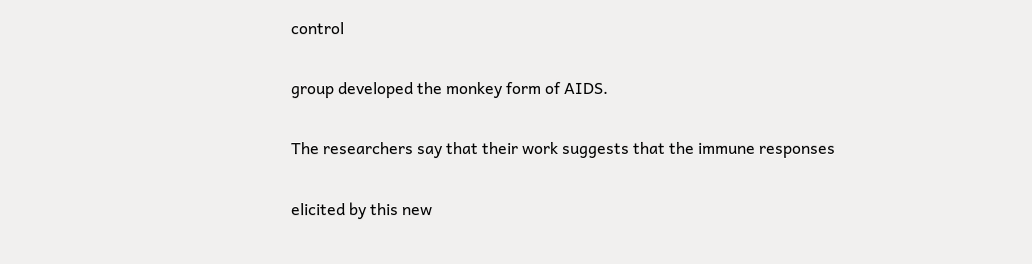control

group developed the monkey form of AIDS.

The researchers say that their work suggests that the immune responses

elicited by this new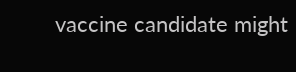vaccine candidate might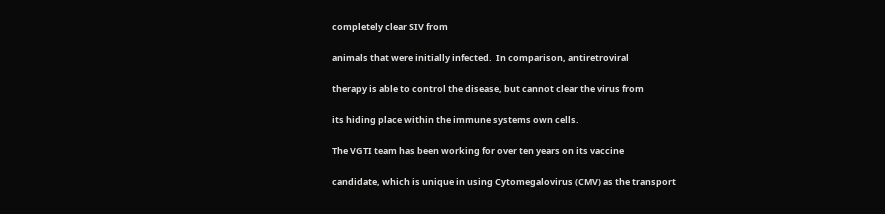completely clear SIV from

animals that were initially infected.  In comparison, antiretroviral

therapy is able to control the disease, but cannot clear the virus from

its hiding place within the immune systems own cells.

The VGTI team has been working for over ten years on its vaccine

candidate, which is unique in using Cytomegalovirus (CMV) as the transport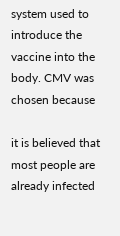system used to introduce the vaccine into the body. CMV was chosen because

it is believed that most people are already infected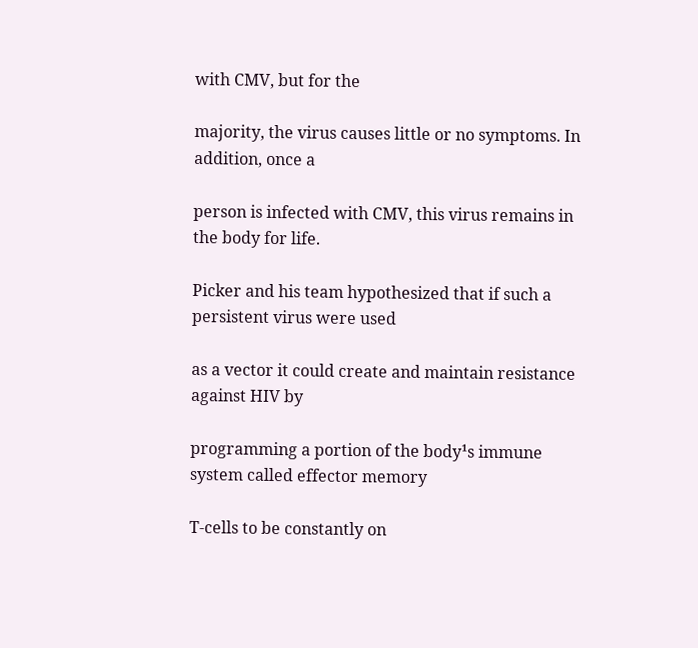with CMV, but for the

majority, the virus causes little or no symptoms. In addition, once a

person is infected with CMV, this virus remains in the body for life.

Picker and his team hypothesized that if such a persistent virus were used

as a vector it could create and maintain resistance against HIV by

programming a portion of the body¹s immune system called effector memory

T-cells to be constantly on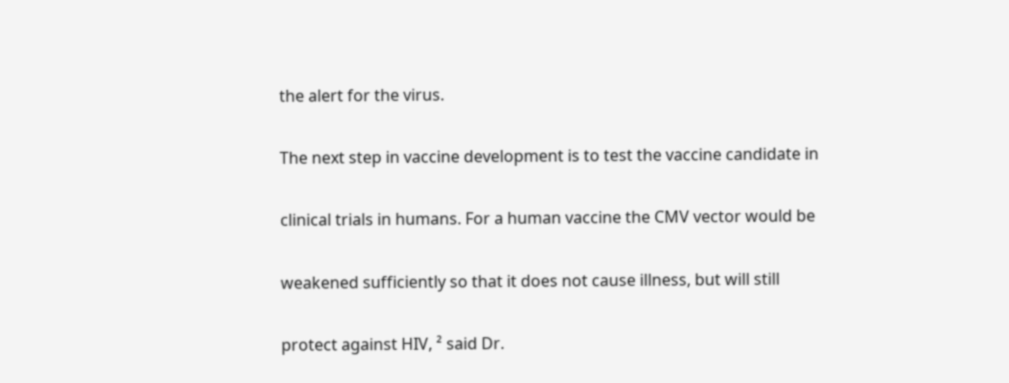the alert for the virus.

The next step in vaccine development is to test the vaccine candidate in

clinical trials in humans. For a human vaccine the CMV vector would be

weakened sufficiently so that it does not cause illness, but will still

protect against HIV, ² said Dr.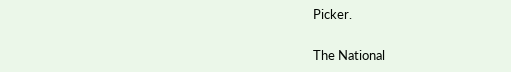Picker.

The National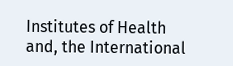Institutes of Health and, the International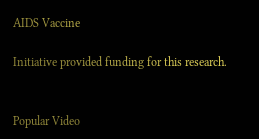AIDS Vaccine

Initiative provided funding for this research.


Popular Video